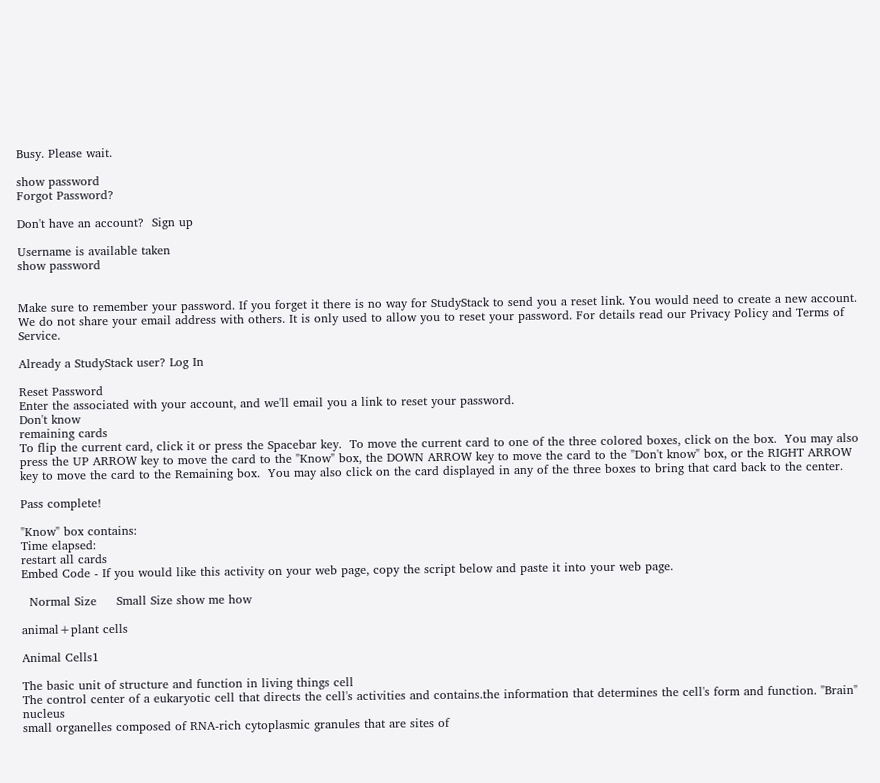Busy. Please wait.

show password
Forgot Password?

Don't have an account?  Sign up

Username is available taken
show password


Make sure to remember your password. If you forget it there is no way for StudyStack to send you a reset link. You would need to create a new account.
We do not share your email address with others. It is only used to allow you to reset your password. For details read our Privacy Policy and Terms of Service.

Already a StudyStack user? Log In

Reset Password
Enter the associated with your account, and we'll email you a link to reset your password.
Don't know
remaining cards
To flip the current card, click it or press the Spacebar key.  To move the current card to one of the three colored boxes, click on the box.  You may also press the UP ARROW key to move the card to the "Know" box, the DOWN ARROW key to move the card to the "Don't know" box, or the RIGHT ARROW key to move the card to the Remaining box.  You may also click on the card displayed in any of the three boxes to bring that card back to the center.

Pass complete!

"Know" box contains:
Time elapsed:
restart all cards
Embed Code - If you would like this activity on your web page, copy the script below and paste it into your web page.

  Normal Size     Small Size show me how

animal+plant cells

Animal Cells1

The basic unit of structure and function in living things cell
The control center of a eukaryotic cell that directs the cell's activities and contains.the information that determines the cell's form and function. "Brain" nucleus
small organelles composed of RNA-rich cytoplasmic granules that are sites of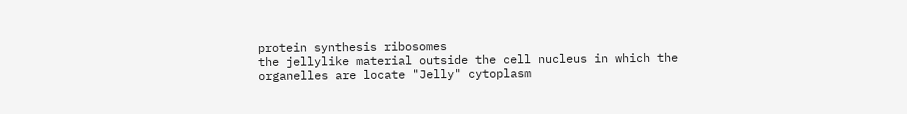protein synthesis ribosomes
the jellylike material outside the cell nucleus in which the organelles are locate "Jelly" cytoplasm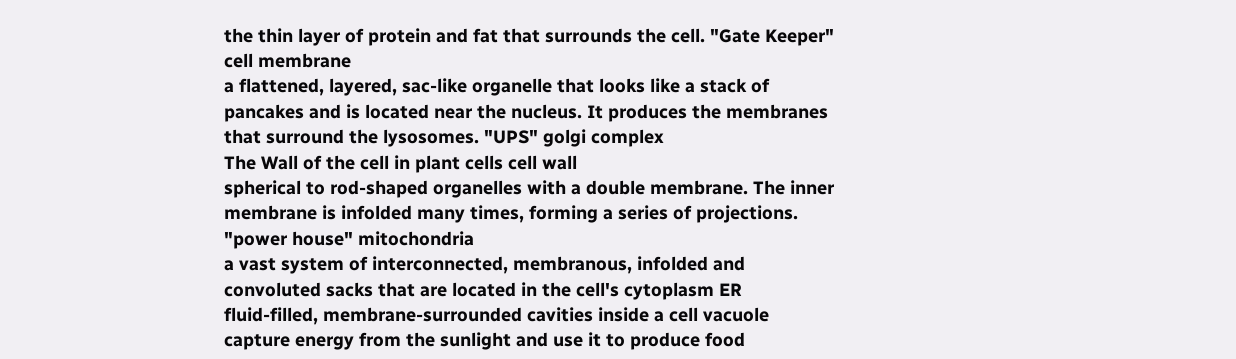the thin layer of protein and fat that surrounds the cell. "Gate Keeper" cell membrane
a flattened, layered, sac-like organelle that looks like a stack of pancakes and is located near the nucleus. It produces the membranes that surround the lysosomes. "UPS" golgi complex
The Wall of the cell in plant cells cell wall
spherical to rod-shaped organelles with a double membrane. The inner membrane is infolded many times, forming a series of projections. "power house" mitochondria
a vast system of interconnected, membranous, infolded and convoluted sacks that are located in the cell's cytoplasm ER
fluid-filled, membrane-surrounded cavities inside a cell vacuole
capture energy from the sunlight and use it to produce food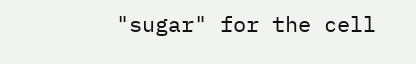"sugar" for the cell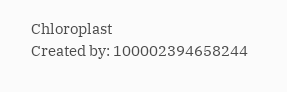Chloroplast
Created by: 100002394658244